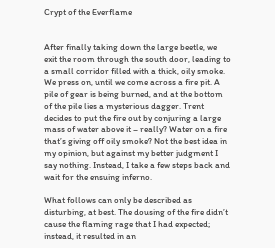Crypt of the Everflame


After finally taking down the large beetle, we exit the room through the south door, leading to a small corridor filled with a thick, oily smoke. We press on, until we come across a fire pit. A pile of gear is being burned, and at the bottom of the pile lies a mysterious dagger. Trent decides to put the fire out by conjuring a large mass of water above it – really? Water on a fire that’s giving off oily smoke? Not the best idea in my opinion, but against my better judgment I say nothing. Instead, I take a few steps back and wait for the ensuing inferno.

What follows can only be described as disturbing, at best. The dousing of the fire didn’t cause the flaming rage that I had expected; instead, it resulted in an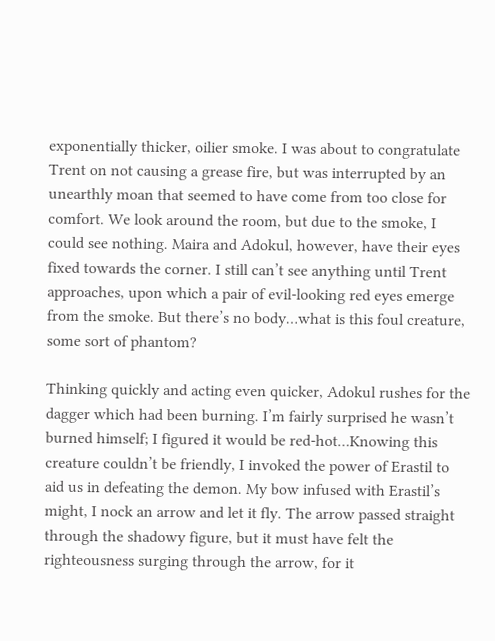exponentially thicker, oilier smoke. I was about to congratulate Trent on not causing a grease fire, but was interrupted by an unearthly moan that seemed to have come from too close for comfort. We look around the room, but due to the smoke, I could see nothing. Maira and Adokul, however, have their eyes fixed towards the corner. I still can’t see anything until Trent approaches, upon which a pair of evil-looking red eyes emerge from the smoke. But there’s no body…what is this foul creature, some sort of phantom?

Thinking quickly and acting even quicker, Adokul rushes for the dagger which had been burning. I’m fairly surprised he wasn’t burned himself; I figured it would be red-hot…Knowing this creature couldn’t be friendly, I invoked the power of Erastil to aid us in defeating the demon. My bow infused with Erastil’s might, I nock an arrow and let it fly. The arrow passed straight through the shadowy figure, but it must have felt the righteousness surging through the arrow, for it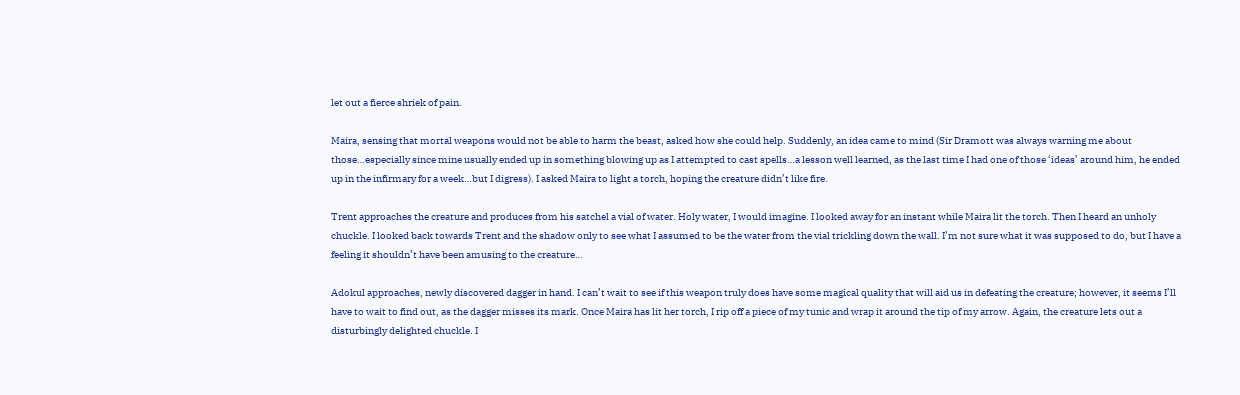let out a fierce shriek of pain.

Maira, sensing that mortal weapons would not be able to harm the beast, asked how she could help. Suddenly, an idea came to mind (Sir Dramott was always warning me about those…especially since mine usually ended up in something blowing up as I attempted to cast spells…a lesson well learned, as the last time I had one of those ‘ideas’ around him, he ended up in the infirmary for a week…but I digress). I asked Maira to light a torch, hoping the creature didn’t like fire.

Trent approaches the creature and produces from his satchel a vial of water. Holy water, I would imagine. I looked away for an instant while Maira lit the torch. Then I heard an unholy chuckle. I looked back towards Trent and the shadow only to see what I assumed to be the water from the vial trickling down the wall. I’m not sure what it was supposed to do, but I have a feeling it shouldn’t have been amusing to the creature…

Adokul approaches, newly discovered dagger in hand. I can’t wait to see if this weapon truly does have some magical quality that will aid us in defeating the creature; however, it seems I’ll have to wait to find out, as the dagger misses its mark. Once Maira has lit her torch, I rip off a piece of my tunic and wrap it around the tip of my arrow. Again, the creature lets out a disturbingly delighted chuckle. I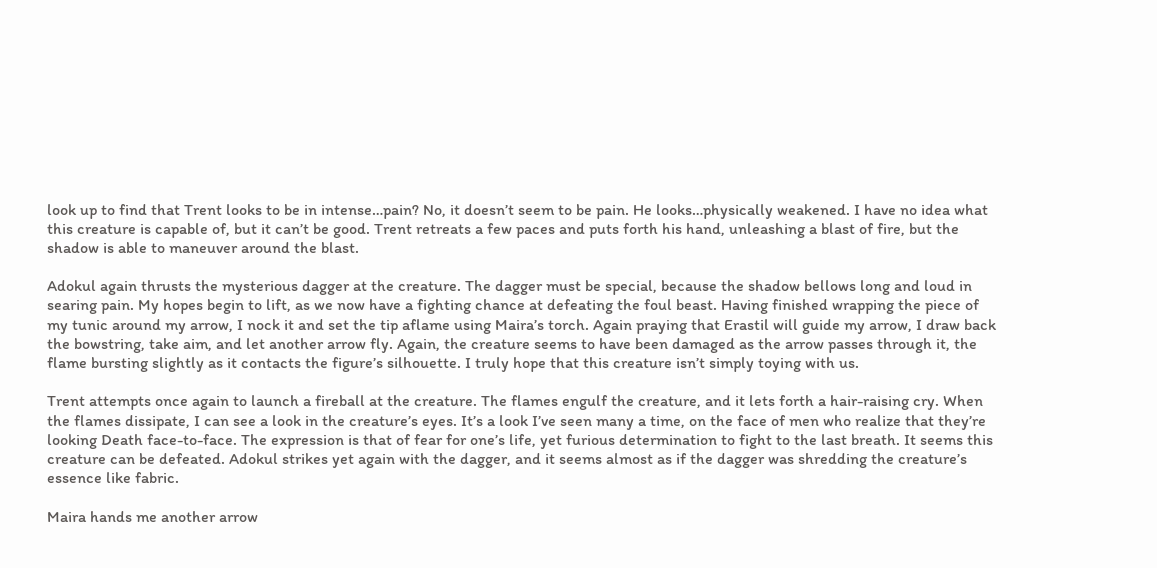look up to find that Trent looks to be in intense…pain? No, it doesn’t seem to be pain. He looks…physically weakened. I have no idea what this creature is capable of, but it can’t be good. Trent retreats a few paces and puts forth his hand, unleashing a blast of fire, but the shadow is able to maneuver around the blast.

Adokul again thrusts the mysterious dagger at the creature. The dagger must be special, because the shadow bellows long and loud in searing pain. My hopes begin to lift, as we now have a fighting chance at defeating the foul beast. Having finished wrapping the piece of my tunic around my arrow, I nock it and set the tip aflame using Maira’s torch. Again praying that Erastil will guide my arrow, I draw back the bowstring, take aim, and let another arrow fly. Again, the creature seems to have been damaged as the arrow passes through it, the flame bursting slightly as it contacts the figure’s silhouette. I truly hope that this creature isn’t simply toying with us.

Trent attempts once again to launch a fireball at the creature. The flames engulf the creature, and it lets forth a hair-raising cry. When the flames dissipate, I can see a look in the creature’s eyes. It’s a look I’ve seen many a time, on the face of men who realize that they’re looking Death face-to-face. The expression is that of fear for one’s life, yet furious determination to fight to the last breath. It seems this creature can be defeated. Adokul strikes yet again with the dagger, and it seems almost as if the dagger was shredding the creature’s essence like fabric.

Maira hands me another arrow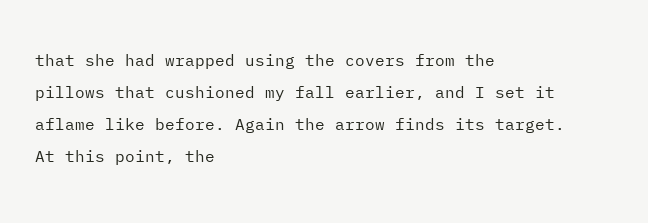that she had wrapped using the covers from the pillows that cushioned my fall earlier, and I set it aflame like before. Again the arrow finds its target. At this point, the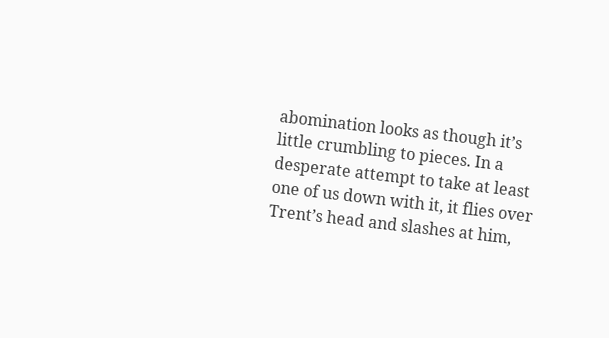abomination looks as though it’s little crumbling to pieces. In a desperate attempt to take at least one of us down with it, it flies over Trent’s head and slashes at him,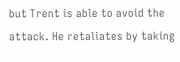but Trent is able to avoid the attack. He retaliates by taking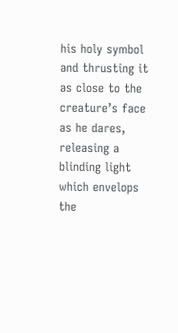his holy symbol and thrusting it as close to the creature’s face as he dares, releasing a blinding light which envelops the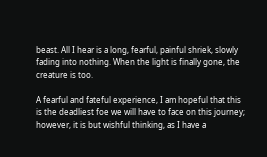beast. All I hear is a long, fearful, painful shriek, slowly fading into nothing. When the light is finally gone, the creature is too.

A fearful and fateful experience, I am hopeful that this is the deadliest foe we will have to face on this journey; however, it is but wishful thinking, as I have a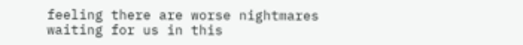feeling there are worse nightmares waiting for us in this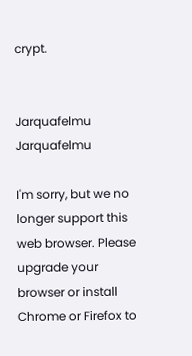crypt.


Jarquafelmu Jarquafelmu

I'm sorry, but we no longer support this web browser. Please upgrade your browser or install Chrome or Firefox to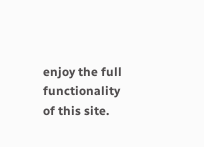enjoy the full functionality of this site.